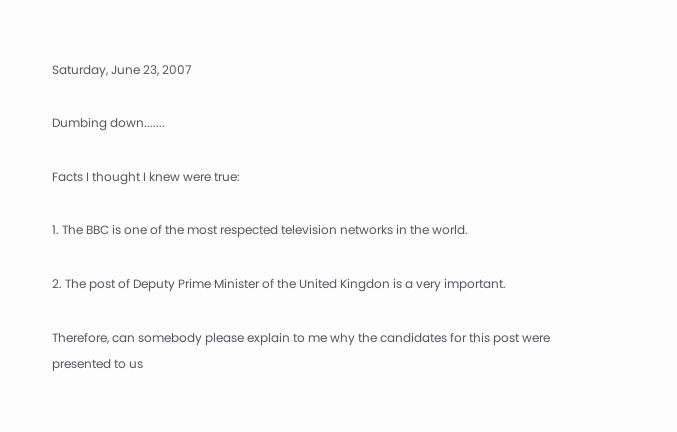Saturday, June 23, 2007

Dumbing down.......

Facts I thought I knew were true:

1. The BBC is one of the most respected television networks in the world.

2. The post of Deputy Prime Minister of the United Kingdon is a very important.

Therefore, can somebody please explain to me why the candidates for this post were presented to us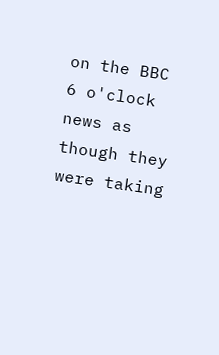on the BBC 6 o'clock news as though they were taking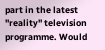part in the latest "reality" television programme. Would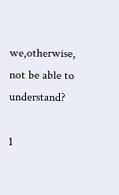we,otherwise, not be able to understand?

1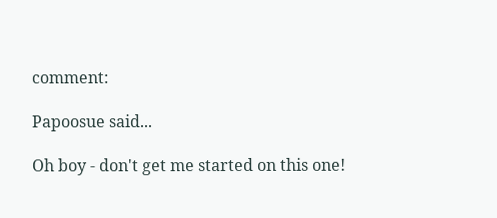comment:

Papoosue said...

Oh boy - don't get me started on this one!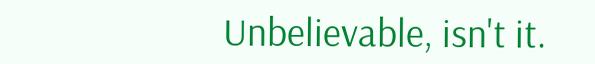Unbelievable, isn't it.